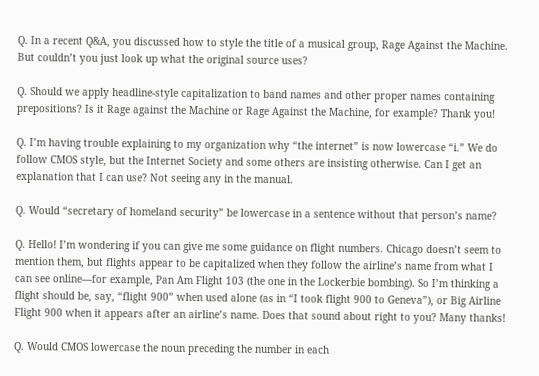Q. In a recent Q&A, you discussed how to style the title of a musical group, Rage Against the Machine. But couldn’t you just look up what the original source uses?

Q. Should we apply headline-style capitalization to band names and other proper names containing prepositions? Is it Rage against the Machine or Rage Against the Machine, for example? Thank you!

Q. I’m having trouble explaining to my organization why “the internet” is now lowercase “i.” We do follow CMOS style, but the Internet Society and some others are insisting otherwise. Can I get an explanation that I can use? Not seeing any in the manual.

Q. Would “secretary of homeland security” be lowercase in a sentence without that person’s name?

Q. Hello! I’m wondering if you can give me some guidance on flight numbers. Chicago doesn’t seem to mention them, but flights appear to be capitalized when they follow the airline’s name from what I can see online—for example, Pan Am Flight 103 (the one in the Lockerbie bombing). So I’m thinking a flight should be, say, “flight 900” when used alone (as in “I took flight 900 to Geneva”), or Big Airline Flight 900 when it appears after an airline’s name. Does that sound about right to you? Many thanks!

Q. Would CMOS lowercase the noun preceding the number in each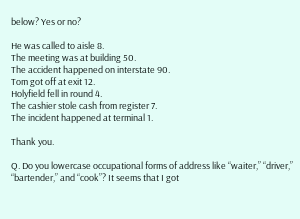below? Yes or no?

He was called to aisle 8.
The meeting was at building 50.
The accident happened on interstate 90.
Tom got off at exit 12.
Holyfield fell in round 4.
The cashier stole cash from register 7.
The incident happened at terminal 1.

Thank you.

Q. Do you lowercase occupational forms of address like “waiter,” “driver,” “bartender,” and “cook”? It seems that I got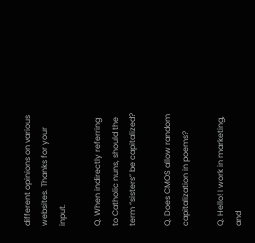different opinions on various websites. Thanks for your input.

Q. When indirectly referring to Catholic nuns, should the term “sisters” be capitalized?

Q. Does CMOS allow random capitalization in poems?

Q. Hello! I work in marketing, and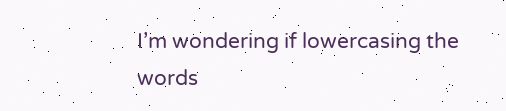I’m wondering if lowercasing the words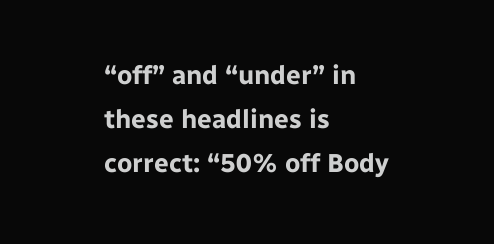“off” and “under” in these headlines is correct: “50% off Body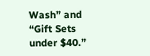Wash” and “Gift Sets under $40.”